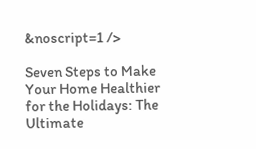&noscript=1 />

Seven Steps to Make Your Home Healthier for the Holidays: The Ultimate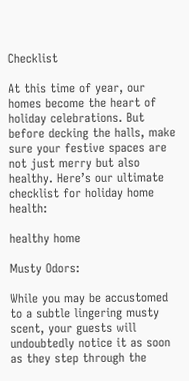Checklist

At this time of year, our homes become the heart of holiday celebrations. But before decking the halls, make sure your festive spaces are not just merry but also healthy. Here’s our ultimate checklist for holiday home health:

healthy home

Musty Odors:

While you may be accustomed to a subtle lingering musty scent, your guests will undoubtedly notice it as soon as they step through the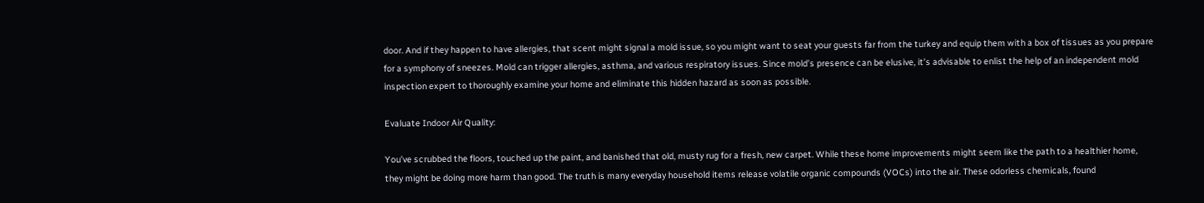door. And if they happen to have allergies, that scent might signal a mold issue, so you might want to seat your guests far from the turkey and equip them with a box of tissues as you prepare for a symphony of sneezes. Mold can trigger allergies, asthma, and various respiratory issues. Since mold’s presence can be elusive, it’s advisable to enlist the help of an independent mold inspection expert to thoroughly examine your home and eliminate this hidden hazard as soon as possible.

Evaluate Indoor Air Quality:

You’ve scrubbed the floors, touched up the paint, and banished that old, musty rug for a fresh, new carpet. While these home improvements might seem like the path to a healthier home, they might be doing more harm than good. The truth is many everyday household items release volatile organic compounds (VOCs) into the air. These odorless chemicals, found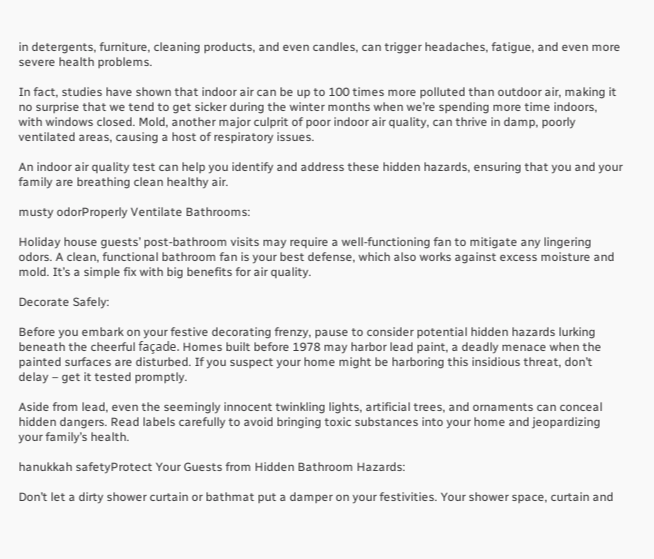in detergents, furniture, cleaning products, and even candles, can trigger headaches, fatigue, and even more severe health problems.

In fact, studies have shown that indoor air can be up to 100 times more polluted than outdoor air, making it no surprise that we tend to get sicker during the winter months when we’re spending more time indoors, with windows closed. Mold, another major culprit of poor indoor air quality, can thrive in damp, poorly ventilated areas, causing a host of respiratory issues.

An indoor air quality test can help you identify and address these hidden hazards, ensuring that you and your family are breathing clean healthy air.

musty odorProperly Ventilate Bathrooms:

Holiday house guests’ post-bathroom visits may require a well-functioning fan to mitigate any lingering odors. A clean, functional bathroom fan is your best defense, which also works against excess moisture and mold. It’s a simple fix with big benefits for air quality.

Decorate Safely:

Before you embark on your festive decorating frenzy, pause to consider potential hidden hazards lurking beneath the cheerful façade. Homes built before 1978 may harbor lead paint, a deadly menace when the painted surfaces are disturbed. If you suspect your home might be harboring this insidious threat, don’t delay – get it tested promptly.

Aside from lead, even the seemingly innocent twinkling lights, artificial trees, and ornaments can conceal hidden dangers. Read labels carefully to avoid bringing toxic substances into your home and jeopardizing your family’s health.

hanukkah safetyProtect Your Guests from Hidden Bathroom Hazards:

Don’t let a dirty shower curtain or bathmat put a damper on your festivities. Your shower space, curtain and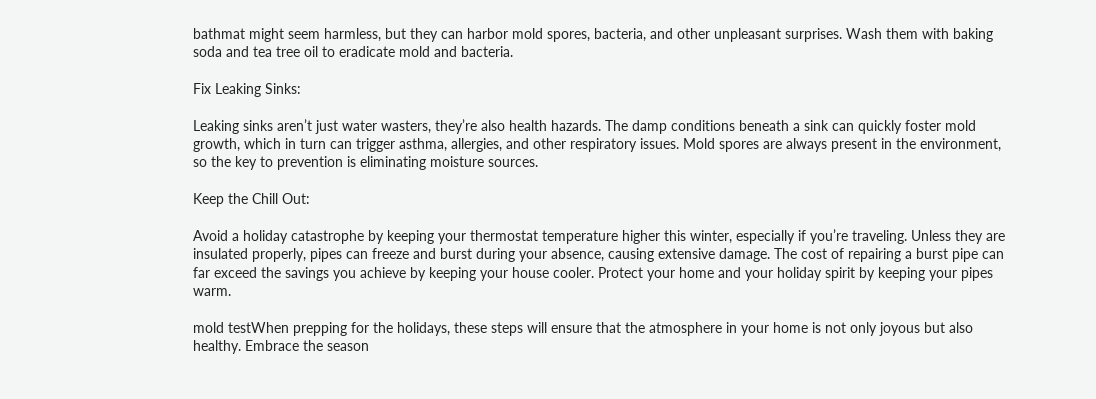bathmat might seem harmless, but they can harbor mold spores, bacteria, and other unpleasant surprises. Wash them with baking soda and tea tree oil to eradicate mold and bacteria.

Fix Leaking Sinks:

Leaking sinks aren’t just water wasters, they’re also health hazards. The damp conditions beneath a sink can quickly foster mold growth, which in turn can trigger asthma, allergies, and other respiratory issues. Mold spores are always present in the environment, so the key to prevention is eliminating moisture sources.

Keep the Chill Out:

Avoid a holiday catastrophe by keeping your thermostat temperature higher this winter, especially if you’re traveling. Unless they are insulated properly, pipes can freeze and burst during your absence, causing extensive damage. The cost of repairing a burst pipe can far exceed the savings you achieve by keeping your house cooler. Protect your home and your holiday spirit by keeping your pipes warm.

mold testWhen prepping for the holidays, these steps will ensure that the atmosphere in your home is not only joyous but also healthy. Embrace the season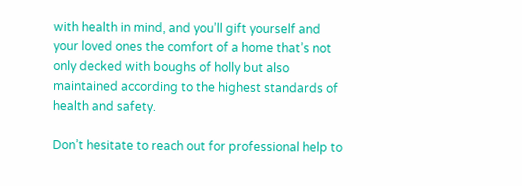with health in mind, and you’ll gift yourself and your loved ones the comfort of a home that’s not only decked with boughs of holly but also maintained according to the highest standards of health and safety.

Don’t hesitate to reach out for professional help to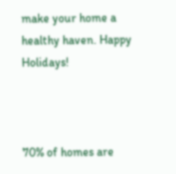make your home a healthy haven. Happy Holidays!



70% of homes are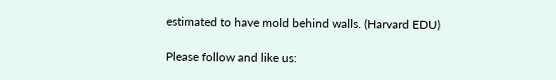estimated to have mold behind walls. (Harvard EDU)

Please follow and like us: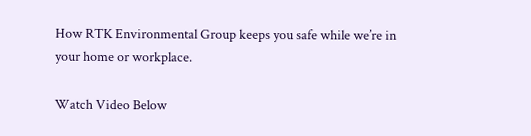How RTK Environmental Group keeps you safe while we’re in your home or workplace.

Watch Video Below